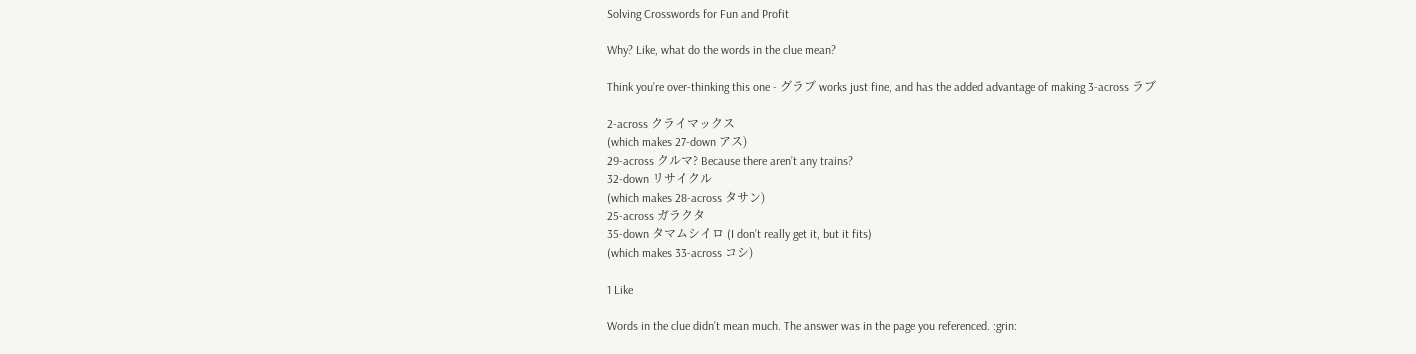Solving Crosswords for Fun and Profit

Why? Like, what do the words in the clue mean?

Think you’re over-thinking this one - グラブ works just fine, and has the added advantage of making 3-across ラブ

2-across クライマックス
(which makes 27-down アス)
29-across クルマ? Because there aren’t any trains?
32-down リサイクル
(which makes 28-across タサン)
25-across ガラクタ
35-down タマムシイロ (I don’t really get it, but it fits)
(which makes 33-across コシ)

1 Like

Words in the clue didn’t mean much. The answer was in the page you referenced. :grin: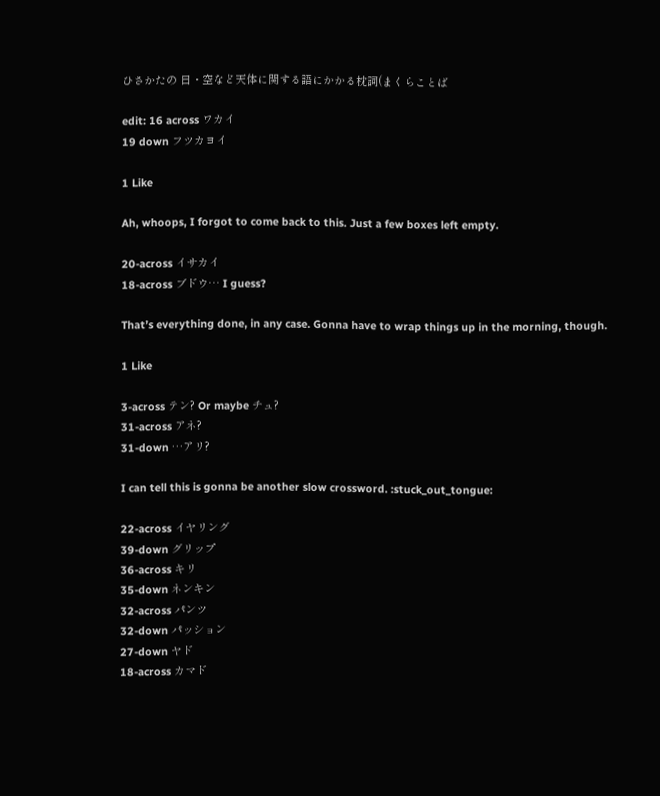ひさかたの 日・空など天体に関する語にかかる枕詞(まくらことば

edit: 16 across ワカイ
19 down フツカヨイ

1 Like

Ah, whoops, I forgot to come back to this. Just a few boxes left empty.

20-across イサカイ
18-across ブドウ… I guess?

That’s everything done, in any case. Gonna have to wrap things up in the morning, though.

1 Like

3-across テン? Or maybe チュ?
31-across アネ?
31-down …アリ?

I can tell this is gonna be another slow crossword. :stuck_out_tongue:

22-across イヤリング
39-down グリップ
36-across キリ
35-down ネンキン
32-across パンツ
32-down パッション
27-down ヤド
18-across カマド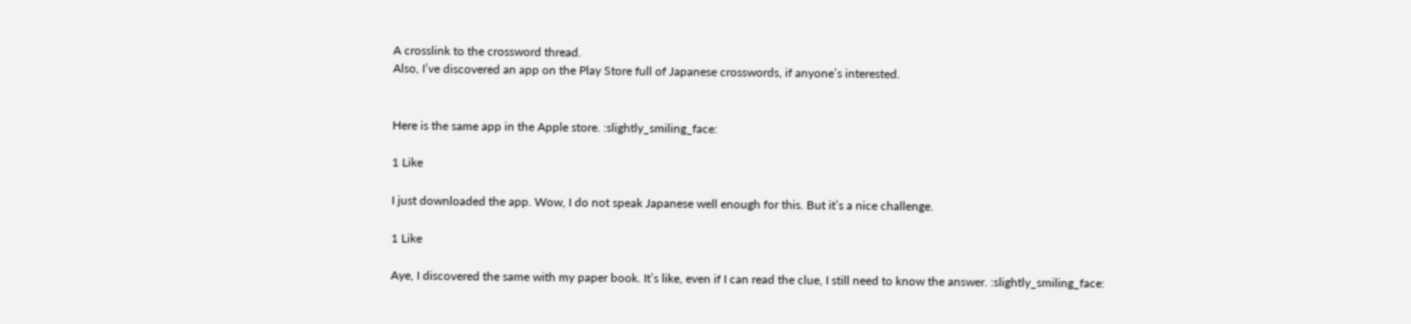A crosslink to the crossword thread.
Also, I’ve discovered an app on the Play Store full of Japanese crosswords, if anyone’s interested.


Here is the same app in the Apple store. :slightly_smiling_face:

1 Like

I just downloaded the app. Wow, I do not speak Japanese well enough for this. But it’s a nice challenge.

1 Like

Aye, I discovered the same with my paper book. It’s like, even if I can read the clue, I still need to know the answer. :slightly_smiling_face: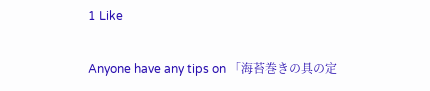1 Like

Anyone have any tips on 「海苔巻きの具の定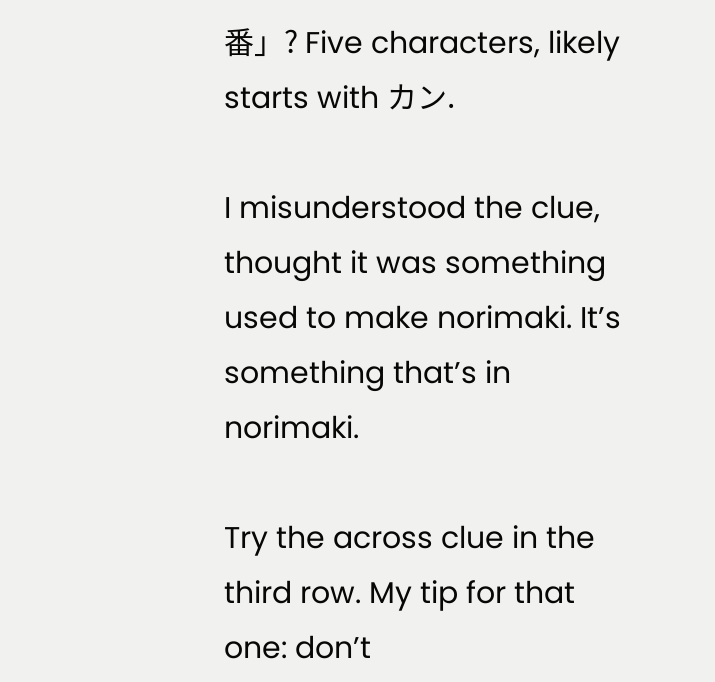番」? Five characters, likely starts with カン.

I misunderstood the clue, thought it was something used to make norimaki. It’s something that’s in norimaki.

Try the across clue in the third row. My tip for that one: don’t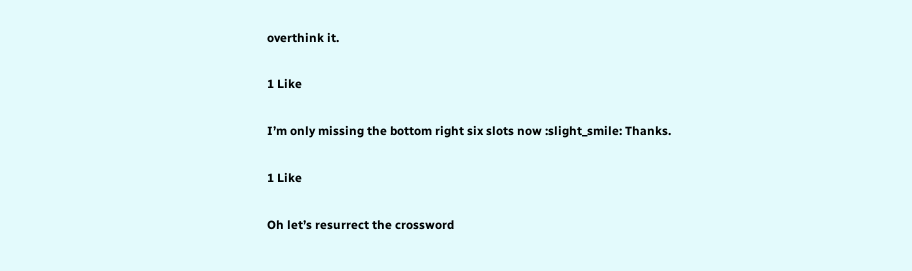overthink it.

1 Like

I’m only missing the bottom right six slots now :slight_smile: Thanks.

1 Like

Oh let’s resurrect the crossword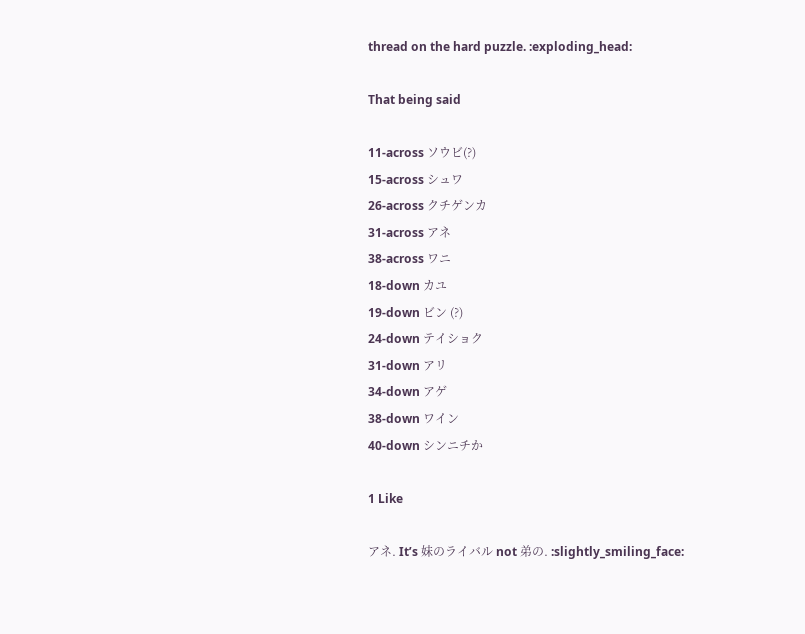thread on the hard puzzle. :exploding_head:

That being said

11-across ソウビ(?)
15-across シュワ
26-across クチゲンカ
31-across アネ
38-across ワニ
18-down カユ
19-down ビン (?)
24-down テイショク
31-down アリ
34-down アゲ
38-down ワイン
40-down シンニチか

1 Like

アネ. It’s 妹のライバル not 弟の. :slightly_smiling_face: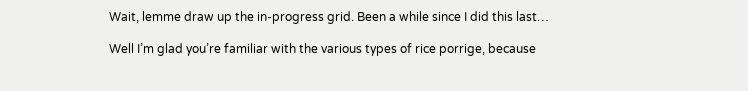Wait, lemme draw up the in-progress grid. Been a while since I did this last…

Well I’m glad you’re familiar with the various types of rice porrige, because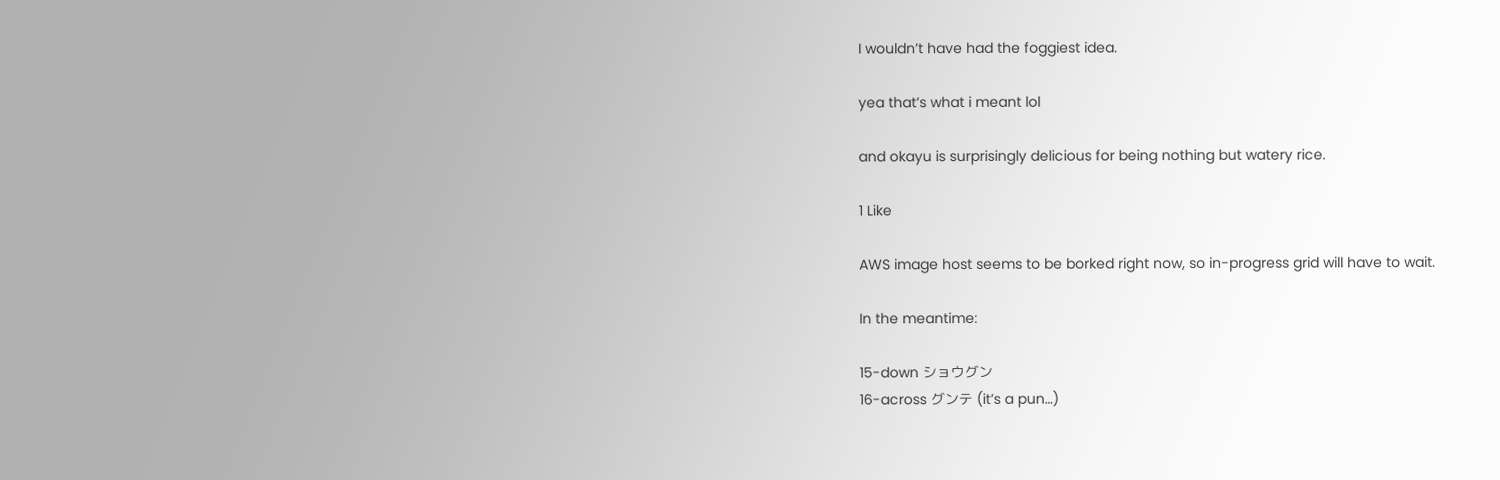I wouldn’t have had the foggiest idea.

yea that’s what i meant lol

and okayu is surprisingly delicious for being nothing but watery rice.

1 Like

AWS image host seems to be borked right now, so in-progress grid will have to wait.

In the meantime:

15-down ショウグン
16-across グンテ (it’s a pun…)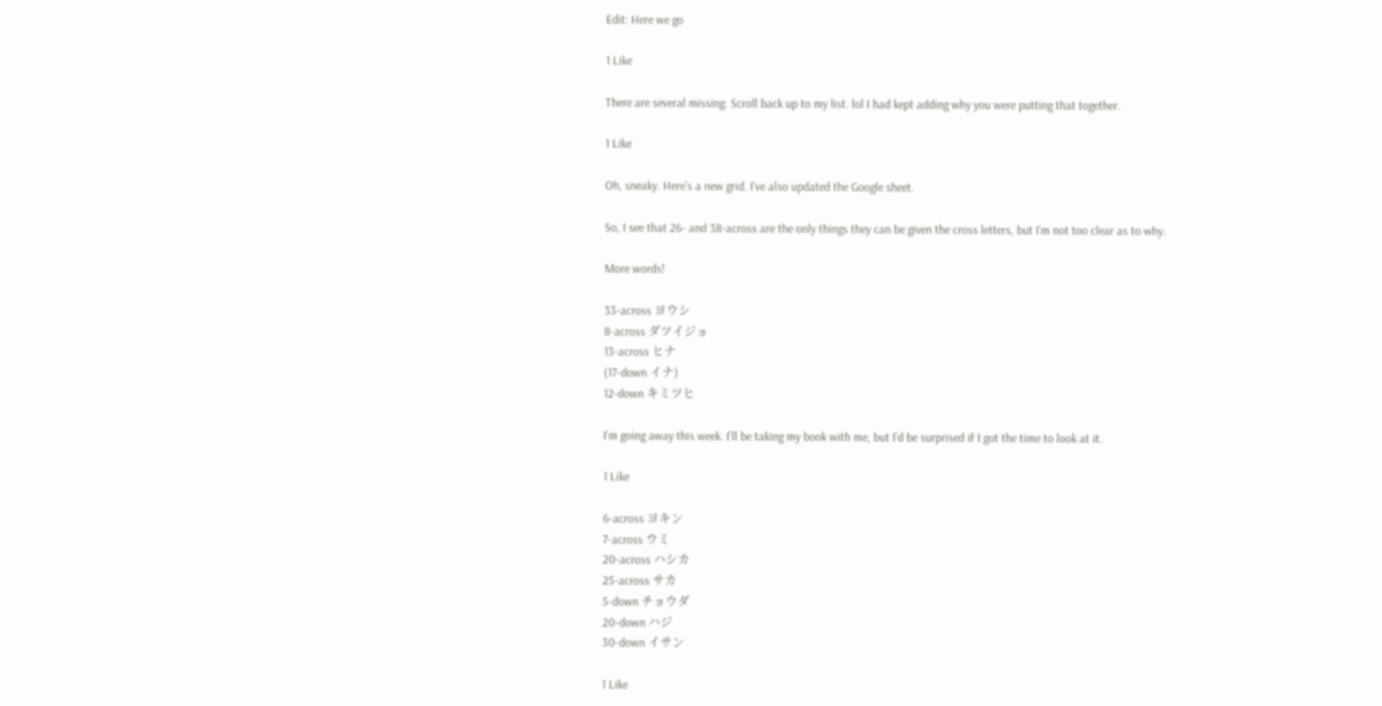Edit: Here we go

1 Like

There are several missing. Scroll back up to my list. lol I had kept adding why you were putting that together.

1 Like

Oh, sneaky. Here’s a new grid. I’ve also updated the Google sheet.

So, I see that 26- and 38-across are the only things they can be given the cross letters, but I’m not too clear as to why.

More words!

33-across ヨウシ
8-across ダツイジョ
13-across ヒナ
(17-down イナ)
12-down キミツヒ

I’m going away this week. I’ll be taking my book with me, but I’d be surprised if I got the time to look at it.

1 Like

6-across ヨキン
7-across ウミ
20-across ハシカ
25-across サカ
5-down チョウダ
20-down ハジ
30-down イサン

1 Like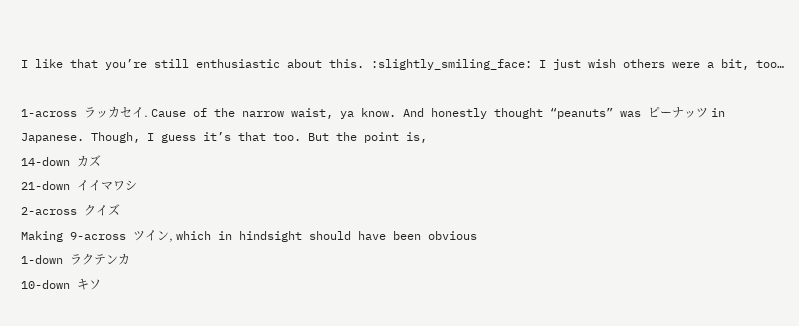I like that you’re still enthusiastic about this. :slightly_smiling_face: I just wish others were a bit, too…

1-across ラッカセイ. Cause of the narrow waist, ya know. And honestly thought “peanuts” was ピーナッツ in Japanese. Though, I guess it’s that too. But the point is,
14-down カズ
21-down イイマワシ
2-across クイズ
Making 9-across ツイン, which in hindsight should have been obvious
1-down ラクテンカ
10-down キソ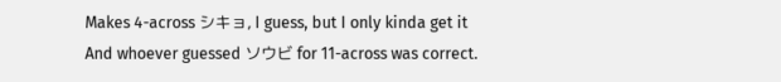Makes 4-across シキョ, I guess, but I only kinda get it
And whoever guessed ソウビ for 11-across was correct.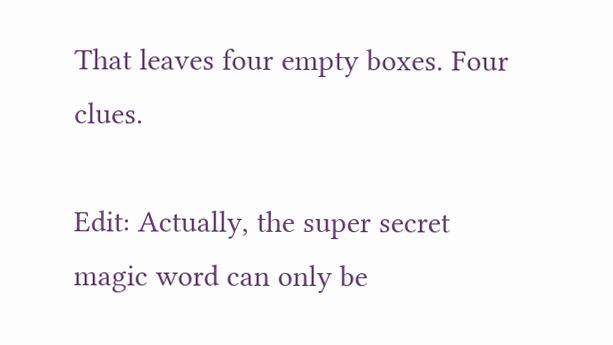That leaves four empty boxes. Four clues.

Edit: Actually, the super secret magic word can only be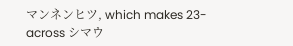マンネンヒツ, which makes 23-across シマウ